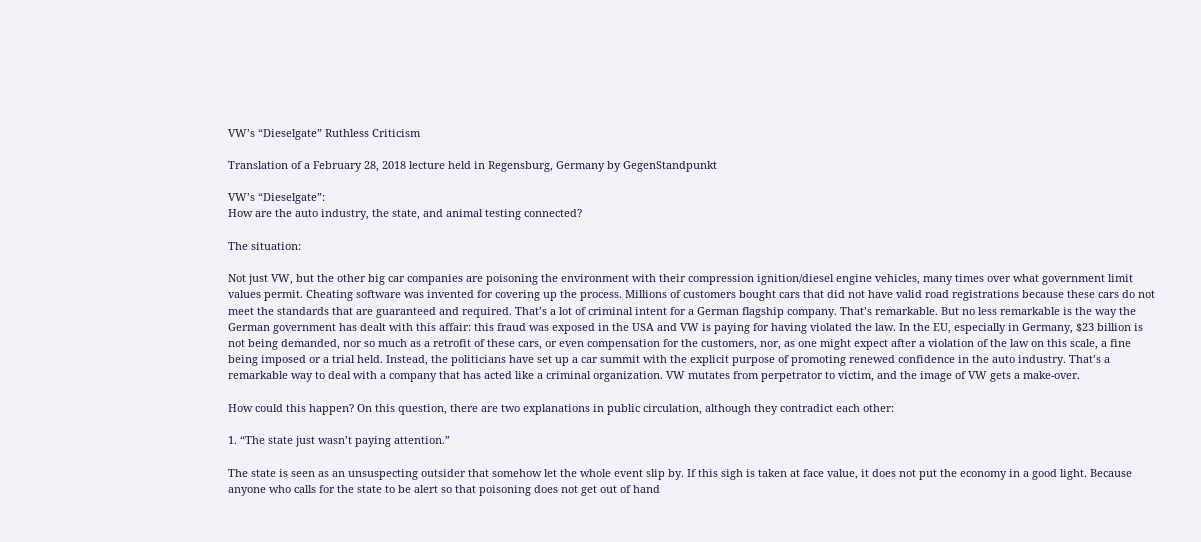VW’s “Dieselgate” Ruthless Criticism

Translation of a February 28, 2018 lecture held in Regensburg, Germany by GegenStandpunkt

VW’s “Dieselgate”:
How are the auto industry, the state, and animal testing connected?

The situation:

Not just VW, but the other big car companies are poisoning the environment with their compression ignition/diesel engine vehicles, many times over what government limit values permit. Cheating software was invented for covering up the process. Millions of customers bought cars that did not have valid road registrations because these cars do not meet the standards that are guaranteed and required. That’s a lot of criminal intent for a German flagship company. That’s remarkable. But no less remarkable is the way the German government has dealt with this affair: this fraud was exposed in the USA and VW is paying for having violated the law. In the EU, especially in Germany, $23 billion is not being demanded, nor so much as a retrofit of these cars, or even compensation for the customers, nor, as one might expect after a violation of the law on this scale, a fine being imposed or a trial held. Instead, the politicians have set up a car summit with the explicit purpose of promoting renewed confidence in the auto industry. That’s a remarkable way to deal with a company that has acted like a criminal organization. VW mutates from perpetrator to victim, and the image of VW gets a make-over.

How could this happen? On this question, there are two explanations in public circulation, although they contradict each other:

1. “The state just wasn’t paying attention.”

The state is seen as an unsuspecting outsider that somehow let the whole event slip by. If this sigh is taken at face value, it does not put the economy in a good light. Because anyone who calls for the state to be alert so that poisoning does not get out of hand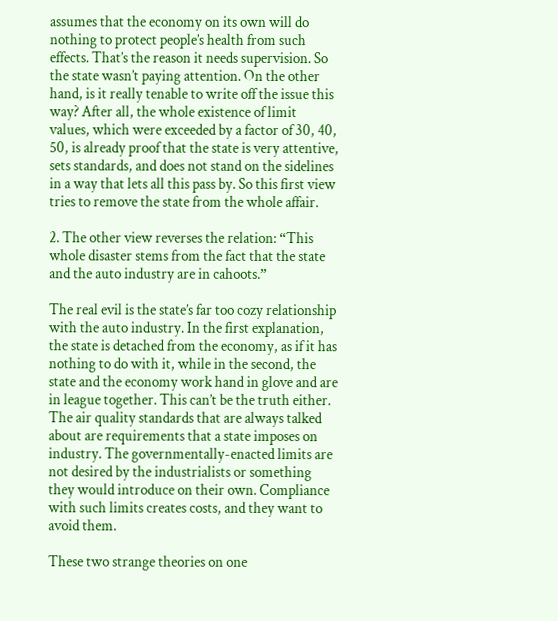assumes that the economy on its own will do nothing to protect people’s health from such effects. That’s the reason it needs supervision. So the state wasn’t paying attention. On the other hand, is it really tenable to write off the issue this way? After all, the whole existence of limit values, which were exceeded by a factor of 30, 40, 50, is already proof that the state is very attentive, sets standards, and does not stand on the sidelines in a way that lets all this pass by. So this first view tries to remove the state from the whole affair.

2. The other view reverses the relation: “This whole disaster stems from the fact that the state and the auto industry are in cahoots.”

The real evil is the state’s far too cozy relationship with the auto industry. In the first explanation, the state is detached from the economy, as if it has nothing to do with it, while in the second, the state and the economy work hand in glove and are in league together. This can’t be the truth either. The air quality standards that are always talked about are requirements that a state imposes on industry. The governmentally-enacted limits are not desired by the industrialists or something they would introduce on their own. Compliance with such limits creates costs, and they want to avoid them.

These two strange theories on one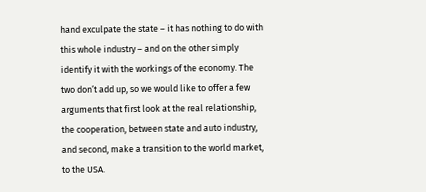hand exculpate the state – it has nothing to do with this whole industry – and on the other simply identify it with the workings of the economy. The two don’t add up, so we would like to offer a few arguments that first look at the real relationship, the cooperation, between state and auto industry, and second, make a transition to the world market, to the USA.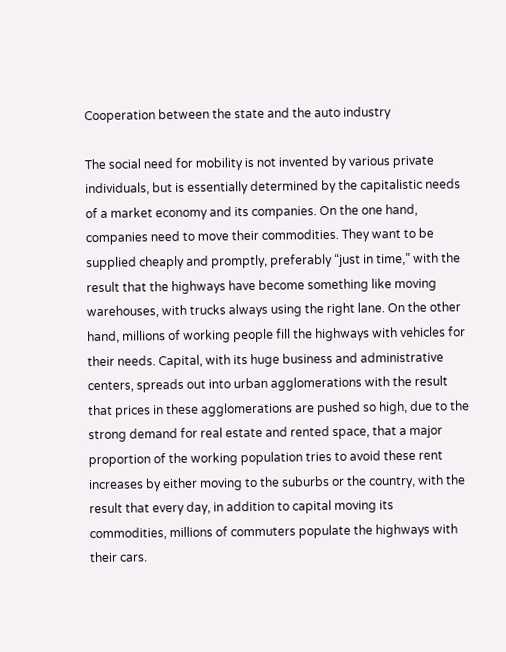Cooperation between the state and the auto industry

The social need for mobility is not invented by various private individuals, but is essentially determined by the capitalistic needs of a market economy and its companies. On the one hand, companies need to move their commodities. They want to be supplied cheaply and promptly, preferably “just in time,” with the result that the highways have become something like moving warehouses, with trucks always using the right lane. On the other hand, millions of working people fill the highways with vehicles for their needs. Capital, with its huge business and administrative centers, spreads out into urban agglomerations with the result that prices in these agglomerations are pushed so high, due to the strong demand for real estate and rented space, that a major proportion of the working population tries to avoid these rent increases by either moving to the suburbs or the country, with the result that every day, in addition to capital moving its commodities, millions of commuters populate the highways with their cars.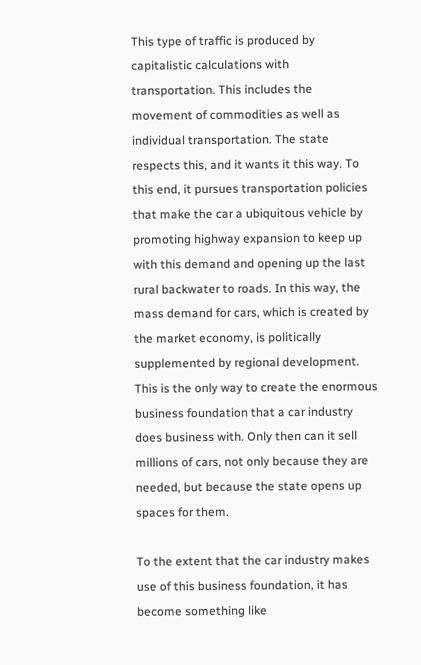This type of traffic is produced by capitalistic calculations with transportation. This includes the movement of commodities as well as individual transportation. The state respects this, and it wants it this way. To this end, it pursues transportation policies that make the car a ubiquitous vehicle by promoting highway expansion to keep up with this demand and opening up the last rural backwater to roads. In this way, the mass demand for cars, which is created by the market economy, is politically supplemented by regional development. This is the only way to create the enormous business foundation that a car industry does business with. Only then can it sell millions of cars, not only because they are needed, but because the state opens up spaces for them.

To the extent that the car industry makes use of this business foundation, it has become something like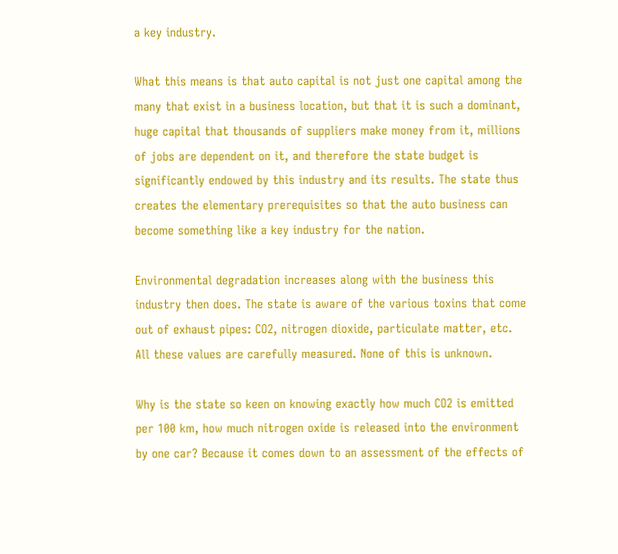a key industry.

What this means is that auto capital is not just one capital among the many that exist in a business location, but that it is such a dominant, huge capital that thousands of suppliers make money from it, millions of jobs are dependent on it, and therefore the state budget is significantly endowed by this industry and its results. The state thus creates the elementary prerequisites so that the auto business can become something like a key industry for the nation.

Environmental degradation increases along with the business this industry then does. The state is aware of the various toxins that come out of exhaust pipes: CO2, nitrogen dioxide, particulate matter, etc. All these values are carefully measured. None of this is unknown.

Why is the state so keen on knowing exactly how much CO2 is emitted per 100 km, how much nitrogen oxide is released into the environment by one car? Because it comes down to an assessment of the effects of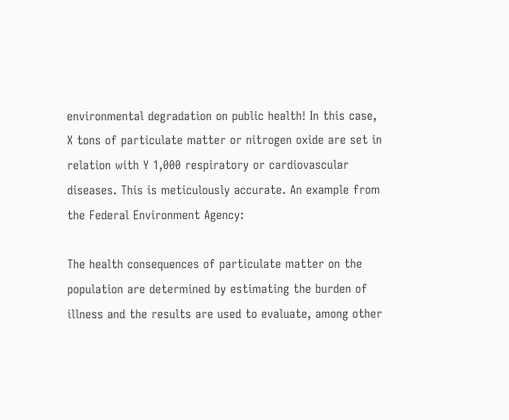environmental degradation on public health! In this case, X tons of particulate matter or nitrogen oxide are set in relation with Y 1,000 respiratory or cardiovascular diseases. This is meticulously accurate. An example from the Federal Environment Agency:

The health consequences of particulate matter on the population are determined by estimating the burden of illness and the results are used to evaluate, among other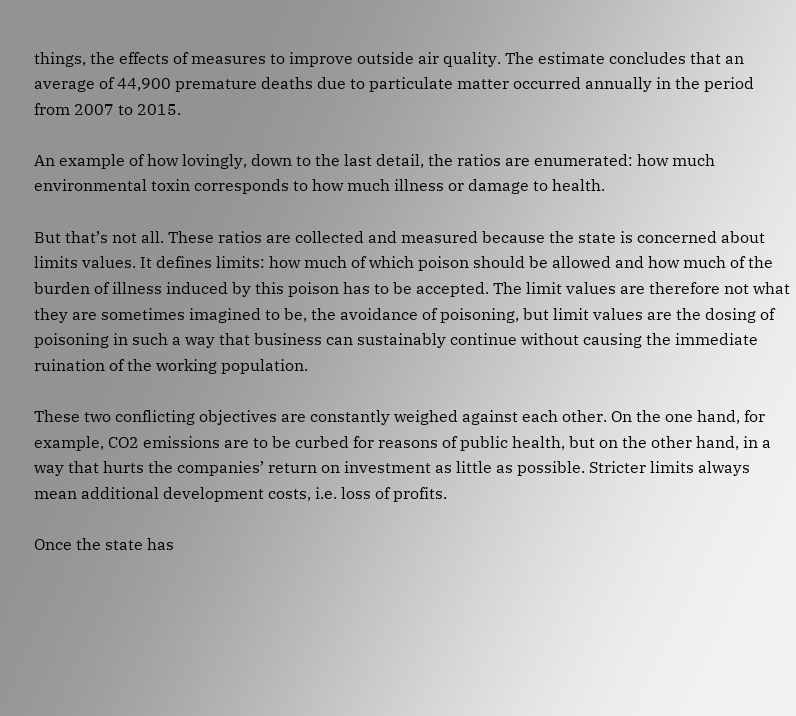things, the effects of measures to improve outside air quality. The estimate concludes that an average of 44,900 premature deaths due to particulate matter occurred annually in the period from 2007 to 2015.

An example of how lovingly, down to the last detail, the ratios are enumerated: how much environmental toxin corresponds to how much illness or damage to health.

But that’s not all. These ratios are collected and measured because the state is concerned about limits values. It defines limits: how much of which poison should be allowed and how much of the burden of illness induced by this poison has to be accepted. The limit values are therefore not what they are sometimes imagined to be, the avoidance of poisoning, but limit values are the dosing of poisoning in such a way that business can sustainably continue without causing the immediate ruination of the working population.

These two conflicting objectives are constantly weighed against each other. On the one hand, for example, CO2 emissions are to be curbed for reasons of public health, but on the other hand, in a way that hurts the companies’ return on investment as little as possible. Stricter limits always mean additional development costs, i.e. loss of profits.

Once the state has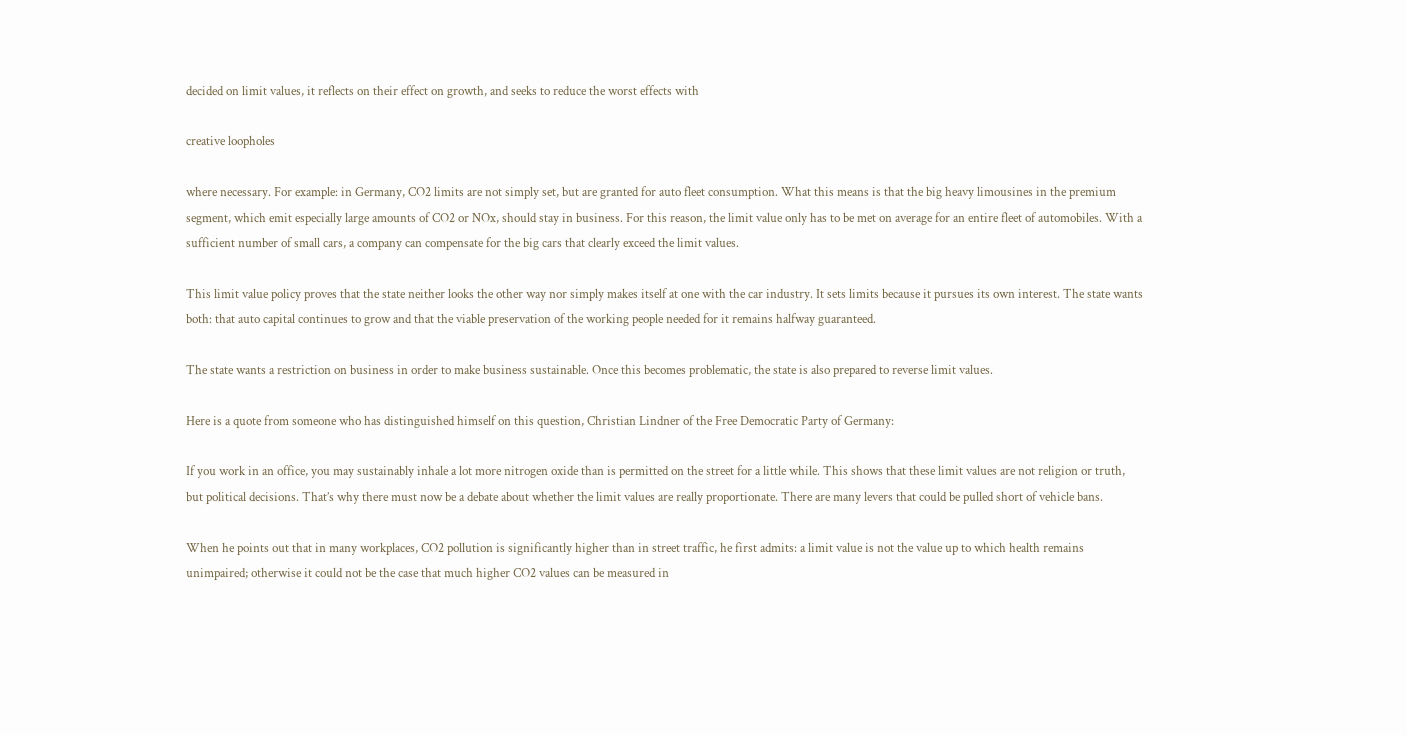decided on limit values, it reflects on their effect on growth, and seeks to reduce the worst effects with

creative loopholes

where necessary. For example: in Germany, CO2 limits are not simply set, but are granted for auto fleet consumption. What this means is that the big heavy limousines in the premium segment, which emit especially large amounts of CO2 or NOx, should stay in business. For this reason, the limit value only has to be met on average for an entire fleet of automobiles. With a sufficient number of small cars, a company can compensate for the big cars that clearly exceed the limit values.

This limit value policy proves that the state neither looks the other way nor simply makes itself at one with the car industry. It sets limits because it pursues its own interest. The state wants both: that auto capital continues to grow and that the viable preservation of the working people needed for it remains halfway guaranteed.

The state wants a restriction on business in order to make business sustainable. Once this becomes problematic, the state is also prepared to reverse limit values.

Here is a quote from someone who has distinguished himself on this question, Christian Lindner of the Free Democratic Party of Germany:

If you work in an office, you may sustainably inhale a lot more nitrogen oxide than is permitted on the street for a little while. This shows that these limit values are not religion or truth, but political decisions. That’s why there must now be a debate about whether the limit values are really proportionate. There are many levers that could be pulled short of vehicle bans.

When he points out that in many workplaces, CO2 pollution is significantly higher than in street traffic, he first admits: a limit value is not the value up to which health remains unimpaired; otherwise it could not be the case that much higher CO2 values can be measured in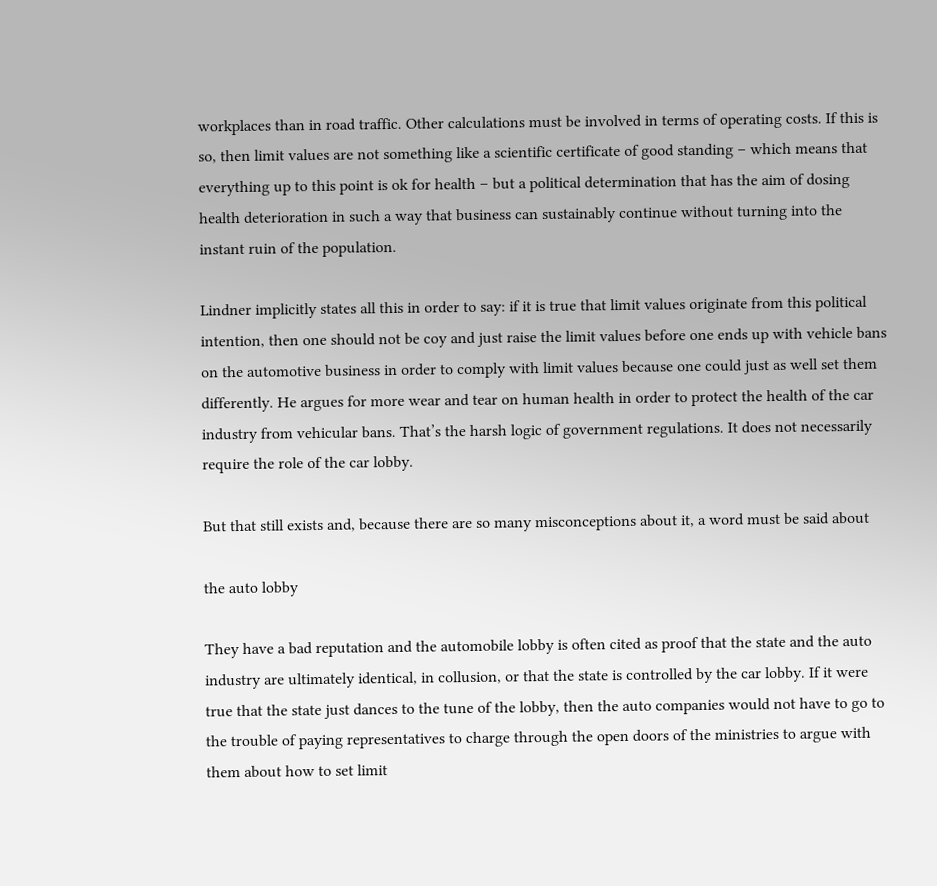workplaces than in road traffic. Other calculations must be involved in terms of operating costs. If this is so, then limit values are not something like a scientific certificate of good standing – which means that everything up to this point is ok for health – but a political determination that has the aim of dosing health deterioration in such a way that business can sustainably continue without turning into the instant ruin of the population.

Lindner implicitly states all this in order to say: if it is true that limit values originate from this political intention, then one should not be coy and just raise the limit values before one ends up with vehicle bans on the automotive business in order to comply with limit values because one could just as well set them differently. He argues for more wear and tear on human health in order to protect the health of the car industry from vehicular bans. That’s the harsh logic of government regulations. It does not necessarily require the role of the car lobby.

But that still exists and, because there are so many misconceptions about it, a word must be said about

the auto lobby

They have a bad reputation and the automobile lobby is often cited as proof that the state and the auto industry are ultimately identical, in collusion, or that the state is controlled by the car lobby. If it were true that the state just dances to the tune of the lobby, then the auto companies would not have to go to the trouble of paying representatives to charge through the open doors of the ministries to argue with them about how to set limit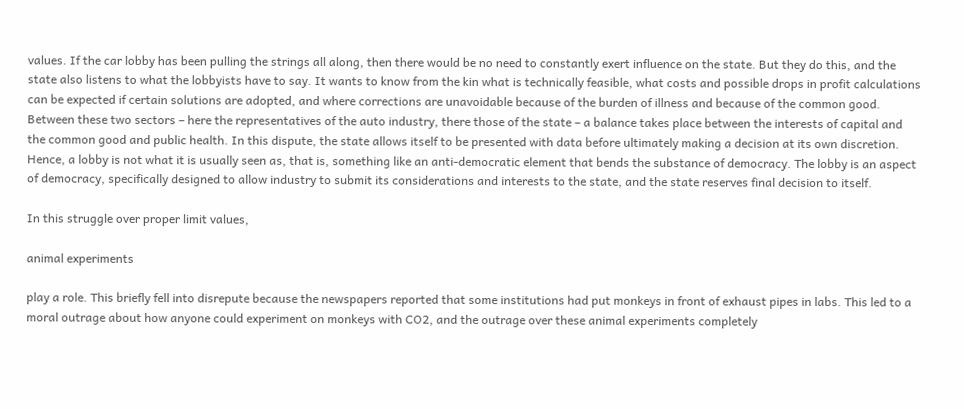values. If the car lobby has been pulling the strings all along, then there would be no need to constantly exert influence on the state. But they do this, and the state also listens to what the lobbyists have to say. It wants to know from the kin what is technically feasible, what costs and possible drops in profit calculations can be expected if certain solutions are adopted, and where corrections are unavoidable because of the burden of illness and because of the common good. Between these two sectors – here the representatives of the auto industry, there those of the state – a balance takes place between the interests of capital and the common good and public health. In this dispute, the state allows itself to be presented with data before ultimately making a decision at its own discretion. Hence, a lobby is not what it is usually seen as, that is, something like an anti-democratic element that bends the substance of democracy. The lobby is an aspect of democracy, specifically designed to allow industry to submit its considerations and interests to the state, and the state reserves final decision to itself.

In this struggle over proper limit values,

animal experiments

play a role. This briefly fell into disrepute because the newspapers reported that some institutions had put monkeys in front of exhaust pipes in labs. This led to a moral outrage about how anyone could experiment on monkeys with CO2, and the outrage over these animal experiments completely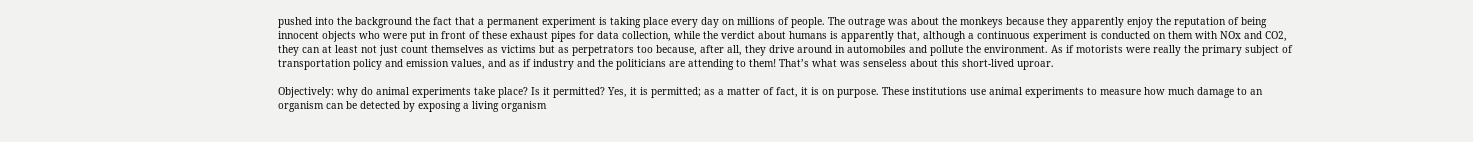pushed into the background the fact that a permanent experiment is taking place every day on millions of people. The outrage was about the monkeys because they apparently enjoy the reputation of being innocent objects who were put in front of these exhaust pipes for data collection, while the verdict about humans is apparently that, although a continuous experiment is conducted on them with NOx and CO2, they can at least not just count themselves as victims but as perpetrators too because, after all, they drive around in automobiles and pollute the environment. As if motorists were really the primary subject of transportation policy and emission values, and as if industry and the politicians are attending to them! That’s what was senseless about this short-lived uproar.

Objectively: why do animal experiments take place? Is it permitted? Yes, it is permitted; as a matter of fact, it is on purpose. These institutions use animal experiments to measure how much damage to an organism can be detected by exposing a living organism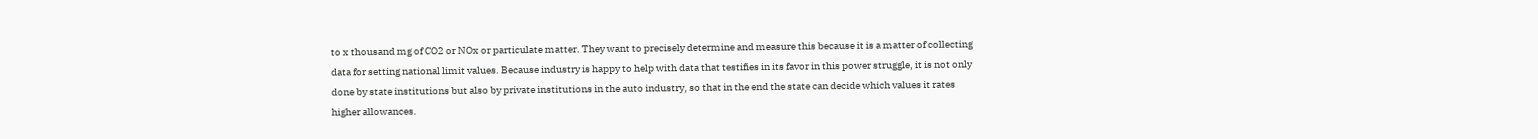to x thousand mg of CO2 or NOx or particulate matter. They want to precisely determine and measure this because it is a matter of collecting data for setting national limit values. Because industry is happy to help with data that testifies in its favor in this power struggle, it is not only done by state institutions but also by private institutions in the auto industry, so that in the end the state can decide which values it rates higher allowances.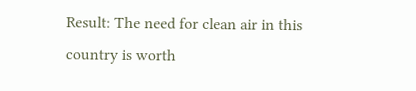Result: The need for clean air in this country is worth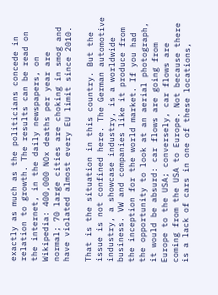exactly as much as the politicians concede in relation to growth. The results can be read on the internet, in the daily newspapers, on Wikipedia: 400,000 NOx deaths per year are normal; 70 large cities are choking in smog and have violated almost every EU limit since 2010.

That is the situation in this country. But the issue is not confined here. The German automotive industry, a showcase industry, is a worldwide business. VW and companies like it produce from the inception for the world market. If you had the opportunity to look at an aerial photograph, it would be absurd: car flows are going from Europe to the USA; conversely, car flows are coming from the USA to Europe. Not because there is a lack of cars in one of these locations,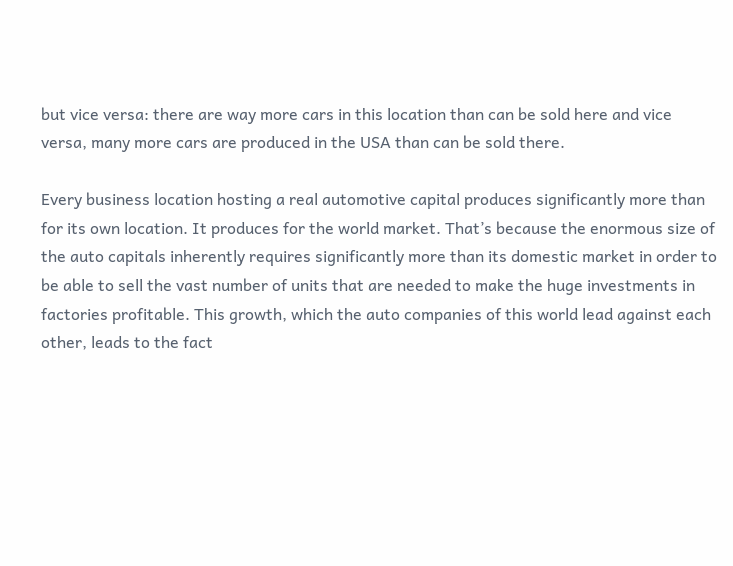but vice versa: there are way more cars in this location than can be sold here and vice versa, many more cars are produced in the USA than can be sold there.

Every business location hosting a real automotive capital produces significantly more than for its own location. It produces for the world market. That’s because the enormous size of the auto capitals inherently requires significantly more than its domestic market in order to be able to sell the vast number of units that are needed to make the huge investments in factories profitable. This growth, which the auto companies of this world lead against each other, leads to the fact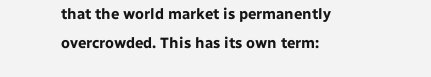that the world market is permanently overcrowded. This has its own term: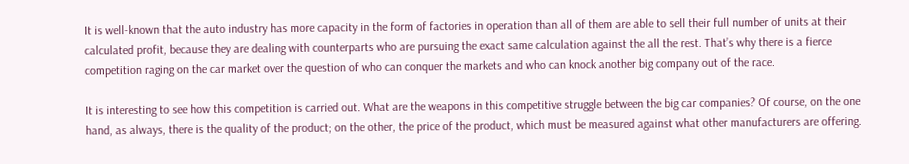It is well-known that the auto industry has more capacity in the form of factories in operation than all of them are able to sell their full number of units at their calculated profit, because they are dealing with counterparts who are pursuing the exact same calculation against the all the rest. That’s why there is a fierce competition raging on the car market over the question of who can conquer the markets and who can knock another big company out of the race.

It is interesting to see how this competition is carried out. What are the weapons in this competitive struggle between the big car companies? Of course, on the one hand, as always, there is the quality of the product; on the other, the price of the product, which must be measured against what other manufacturers are offering.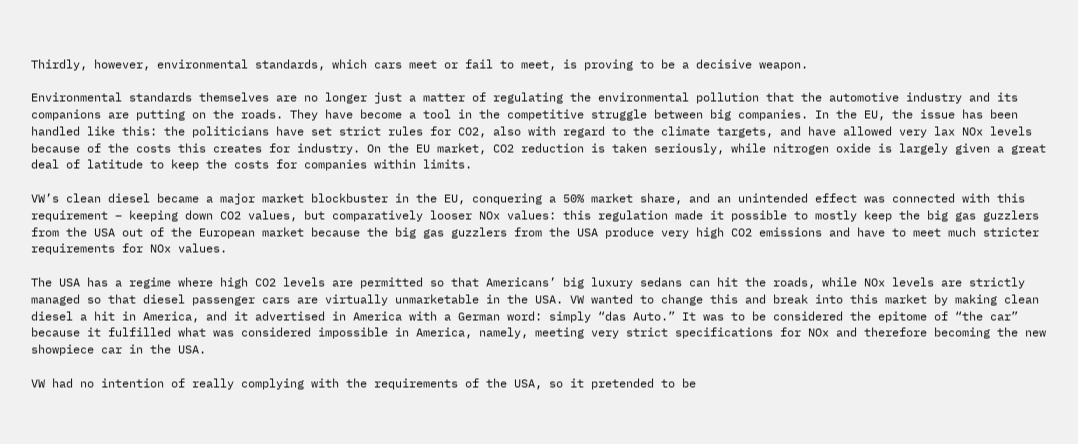Thirdly, however, environmental standards, which cars meet or fail to meet, is proving to be a decisive weapon.

Environmental standards themselves are no longer just a matter of regulating the environmental pollution that the automotive industry and its companions are putting on the roads. They have become a tool in the competitive struggle between big companies. In the EU, the issue has been handled like this: the politicians have set strict rules for CO2, also with regard to the climate targets, and have allowed very lax NOx levels because of the costs this creates for industry. On the EU market, CO2 reduction is taken seriously, while nitrogen oxide is largely given a great deal of latitude to keep the costs for companies within limits.

VW’s clean diesel became a major market blockbuster in the EU, conquering a 50% market share, and an unintended effect was connected with this requirement – keeping down CO2 values, but comparatively looser NOx values: this regulation made it possible to mostly keep the big gas guzzlers from the USA out of the European market because the big gas guzzlers from the USA produce very high CO2 emissions and have to meet much stricter requirements for NOx values.

The USA has a regime where high CO2 levels are permitted so that Americans’ big luxury sedans can hit the roads, while NOx levels are strictly managed so that diesel passenger cars are virtually unmarketable in the USA. VW wanted to change this and break into this market by making clean diesel a hit in America, and it advertised in America with a German word: simply “das Auto.” It was to be considered the epitome of “the car” because it fulfilled what was considered impossible in America, namely, meeting very strict specifications for NOx and therefore becoming the new showpiece car in the USA.

VW had no intention of really complying with the requirements of the USA, so it pretended to be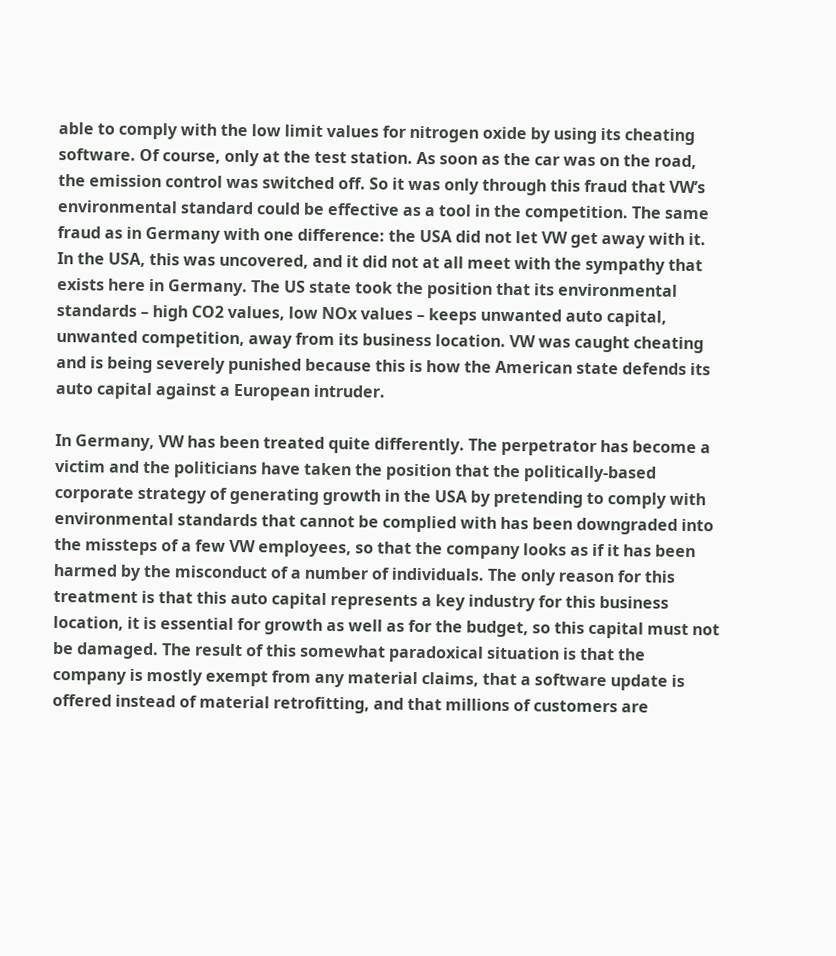able to comply with the low limit values for nitrogen oxide by using its cheating software. Of course, only at the test station. As soon as the car was on the road, the emission control was switched off. So it was only through this fraud that VW’s environmental standard could be effective as a tool in the competition. The same fraud as in Germany with one difference: the USA did not let VW get away with it. In the USA, this was uncovered, and it did not at all meet with the sympathy that exists here in Germany. The US state took the position that its environmental standards – high CO2 values, low NOx values – keeps unwanted auto capital, unwanted competition, away from its business location. VW was caught cheating and is being severely punished because this is how the American state defends its auto capital against a European intruder.

In Germany, VW has been treated quite differently. The perpetrator has become a victim and the politicians have taken the position that the politically-based corporate strategy of generating growth in the USA by pretending to comply with environmental standards that cannot be complied with has been downgraded into the missteps of a few VW employees, so that the company looks as if it has been harmed by the misconduct of a number of individuals. The only reason for this treatment is that this auto capital represents a key industry for this business location, it is essential for growth as well as for the budget, so this capital must not be damaged. The result of this somewhat paradoxical situation is that the company is mostly exempt from any material claims, that a software update is offered instead of material retrofitting, and that millions of customers are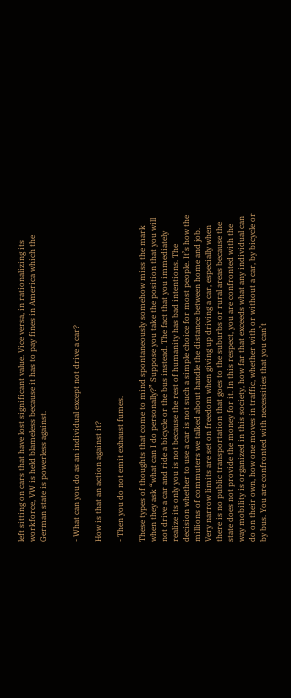left sitting on cars that have lost significant value. Vice versa, in rationalizing its workforce, VW is held blameless because it has to pay fines in America which the German state is powerless against.


- What can you do as an individual except not drive a car?

How is that an action against it?

- Then you do not emit exhaust fumes.

These types of thoughts that come to mind spontaneously somehow miss the mark when they ask “what can I do personally?” Suppose you take the position that you will not drive a car and ride a bicycle or the bus instead. The fact that you immediately realize its only you is not because the rest of humanity has bad intentions. The decision whether to use a car is not such a simple choice for most people. It’s how the millions of commuters we talked about handle the distance between home and job. Very narrow limits are set on freedom when giving up driving a car, especially when there is no public transportation that goes to the suburbs or rural areas because the state does not provide the money for it. In this respect, you are confronted with the way mobility is organized in this society, how far that exceeds what any individual can do on their own, how one moves in traffic, whether with or without a car, by bicycle or by bus. You are confronted with necessities that you can’t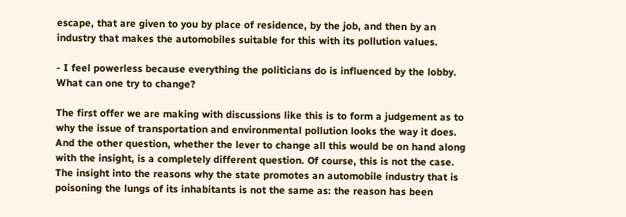escape, that are given to you by place of residence, by the job, and then by an industry that makes the automobiles suitable for this with its pollution values.

- I feel powerless because everything the politicians do is influenced by the lobby. What can one try to change?

The first offer we are making with discussions like this is to form a judgement as to why the issue of transportation and environmental pollution looks the way it does. And the other question, whether the lever to change all this would be on hand along with the insight, is a completely different question. Of course, this is not the case. The insight into the reasons why the state promotes an automobile industry that is poisoning the lungs of its inhabitants is not the same as: the reason has been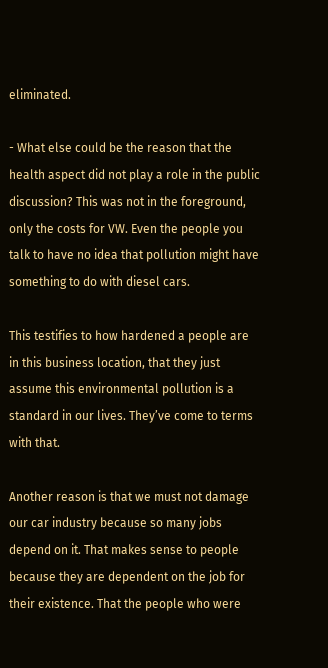eliminated.

- What else could be the reason that the health aspect did not play a role in the public discussion? This was not in the foreground, only the costs for VW. Even the people you talk to have no idea that pollution might have something to do with diesel cars.

This testifies to how hardened a people are in this business location, that they just assume this environmental pollution is a standard in our lives. They’ve come to terms with that.

Another reason is that we must not damage our car industry because so many jobs depend on it. That makes sense to people because they are dependent on the job for their existence. That the people who were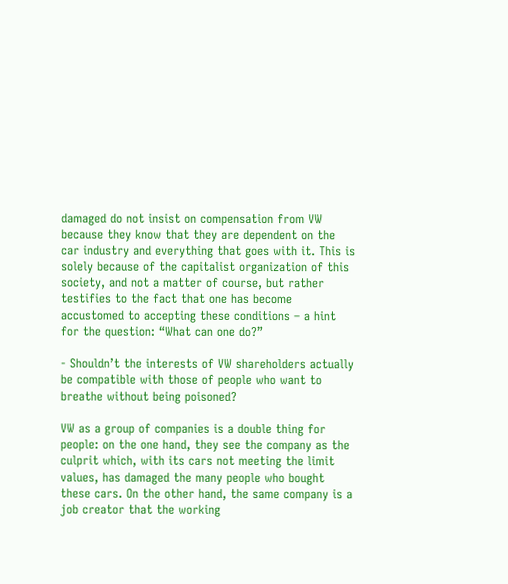damaged do not insist on compensation from VW because they know that they are dependent on the car industry and everything that goes with it. This is solely because of the capitalist organization of this society, and not a matter of course, but rather testifies to the fact that one has become accustomed to accepting these conditions – a hint for the question: “What can one do?”

- Shouldn’t the interests of VW shareholders actually be compatible with those of people who want to breathe without being poisoned?

VW as a group of companies is a double thing for people: on the one hand, they see the company as the culprit which, with its cars not meeting the limit values, has damaged the many people who bought these cars. On the other hand, the same company is a job creator that the working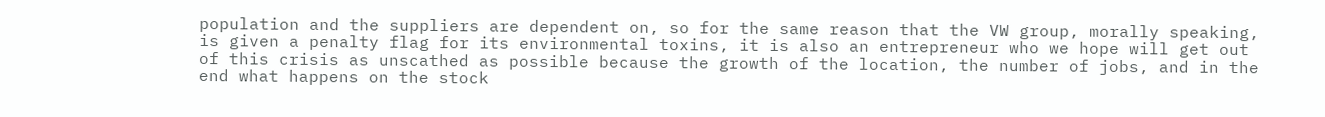population and the suppliers are dependent on, so for the same reason that the VW group, morally speaking, is given a penalty flag for its environmental toxins, it is also an entrepreneur who we hope will get out of this crisis as unscathed as possible because the growth of the location, the number of jobs, and in the end what happens on the stock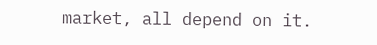market, all depend on it.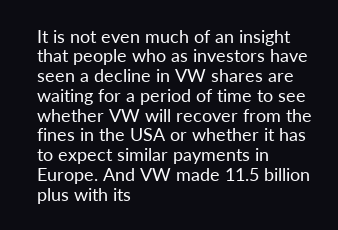It is not even much of an insight that people who as investors have seen a decline in VW shares are waiting for a period of time to see whether VW will recover from the fines in the USA or whether it has to expect similar payments in Europe. And VW made 11.5 billion plus with its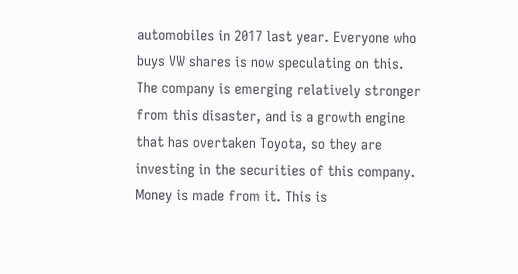automobiles in 2017 last year. Everyone who buys VW shares is now speculating on this. The company is emerging relatively stronger from this disaster, and is a growth engine that has overtaken Toyota, so they are investing in the securities of this company. Money is made from it. This is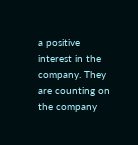a positive interest in the company. They are counting on the company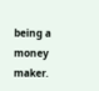being a money maker.